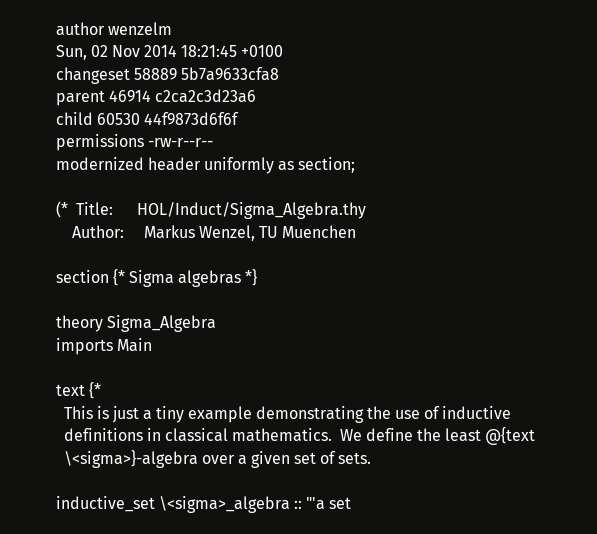author wenzelm
Sun, 02 Nov 2014 18:21:45 +0100
changeset 58889 5b7a9633cfa8
parent 46914 c2ca2c3d23a6
child 60530 44f9873d6f6f
permissions -rw-r--r--
modernized header uniformly as section;

(*  Title:      HOL/Induct/Sigma_Algebra.thy
    Author:     Markus Wenzel, TU Muenchen

section {* Sigma algebras *}

theory Sigma_Algebra
imports Main

text {*
  This is just a tiny example demonstrating the use of inductive
  definitions in classical mathematics.  We define the least @{text
  \<sigma>}-algebra over a given set of sets.

inductive_set \<sigma>_algebra :: "'a set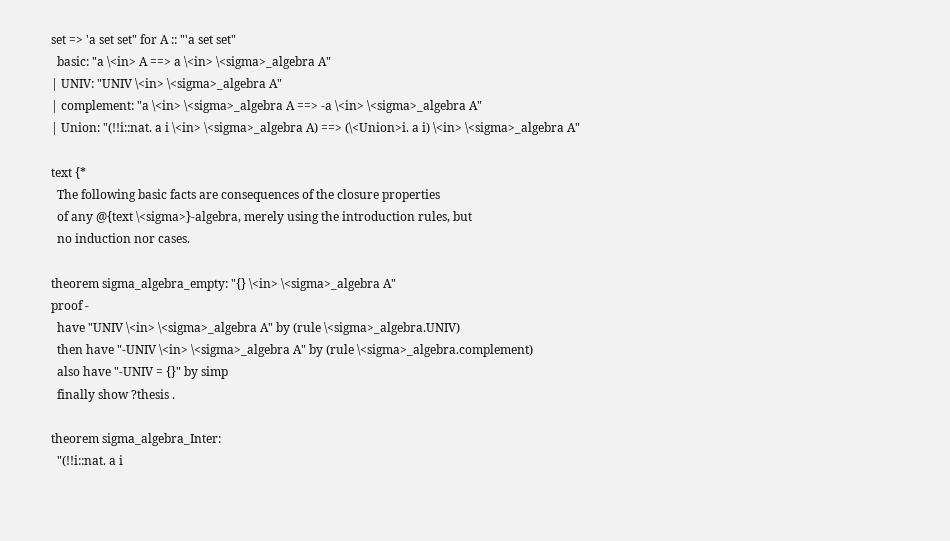set => 'a set set" for A :: "'a set set"
  basic: "a \<in> A ==> a \<in> \<sigma>_algebra A"
| UNIV: "UNIV \<in> \<sigma>_algebra A"
| complement: "a \<in> \<sigma>_algebra A ==> -a \<in> \<sigma>_algebra A"
| Union: "(!!i::nat. a i \<in> \<sigma>_algebra A) ==> (\<Union>i. a i) \<in> \<sigma>_algebra A"

text {*
  The following basic facts are consequences of the closure properties
  of any @{text \<sigma>}-algebra, merely using the introduction rules, but
  no induction nor cases.

theorem sigma_algebra_empty: "{} \<in> \<sigma>_algebra A"
proof -
  have "UNIV \<in> \<sigma>_algebra A" by (rule \<sigma>_algebra.UNIV)
  then have "-UNIV \<in> \<sigma>_algebra A" by (rule \<sigma>_algebra.complement)
  also have "-UNIV = {}" by simp
  finally show ?thesis .

theorem sigma_algebra_Inter:
  "(!!i::nat. a i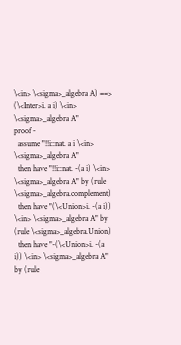\<in> \<sigma>_algebra A) ==> (\<Inter>i. a i) \<in> \<sigma>_algebra A"
proof -
  assume "!!i::nat. a i \<in> \<sigma>_algebra A"
  then have "!!i::nat. -(a i) \<in> \<sigma>_algebra A" by (rule \<sigma>_algebra.complement)
  then have "(\<Union>i. -(a i)) \<in> \<sigma>_algebra A" by (rule \<sigma>_algebra.Union)
  then have "-(\<Union>i. -(a i)) \<in> \<sigma>_algebra A" by (rule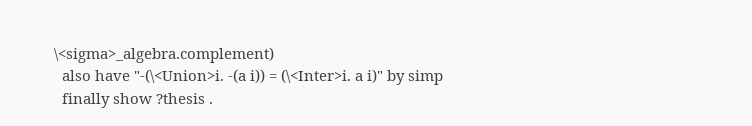\<sigma>_algebra.complement)
  also have "-(\<Union>i. -(a i)) = (\<Inter>i. a i)" by simp
  finally show ?thesis .